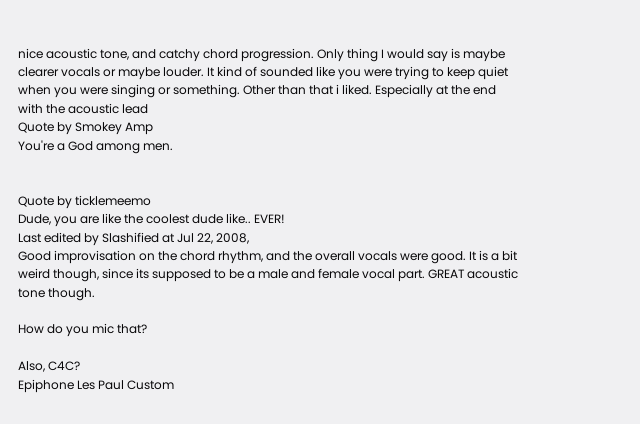nice acoustic tone, and catchy chord progression. Only thing I would say is maybe clearer vocals or maybe louder. It kind of sounded like you were trying to keep quiet when you were singing or something. Other than that i liked. Especially at the end with the acoustic lead
Quote by Smokey Amp
You're a God among men.


Quote by ticklemeemo
Dude, you are like the coolest dude like.. EVER!
Last edited by Slashified at Jul 22, 2008,
Good improvisation on the chord rhythm, and the overall vocals were good. It is a bit weird though, since its supposed to be a male and female vocal part. GREAT acoustic tone though.

How do you mic that?

Also, C4C?
Epiphone Les Paul Custom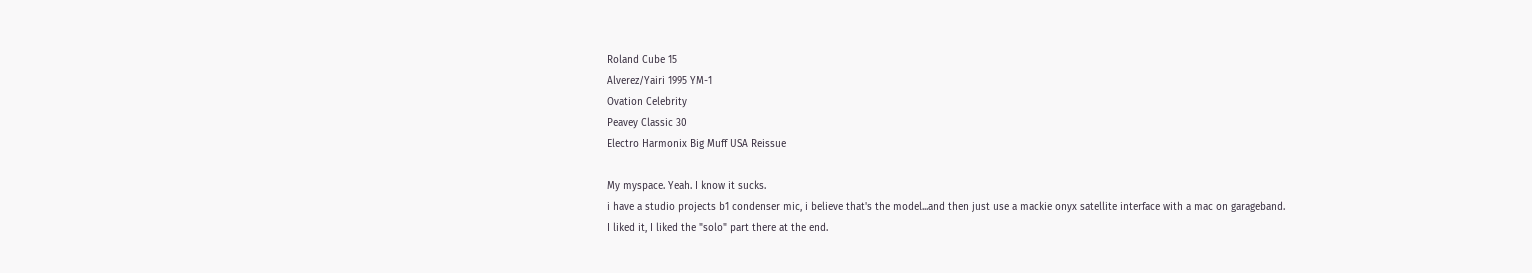Roland Cube 15
Alverez/Yairi 1995 YM-1
Ovation Celebrity
Peavey Classic 30
Electro Harmonix Big Muff USA Reissue

My myspace. Yeah. I know it sucks.
i have a studio projects b1 condenser mic, i believe that's the model...and then just use a mackie onyx satellite interface with a mac on garageband.
I liked it, I liked the "solo" part there at the end.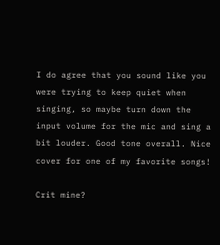I do agree that you sound like you were trying to keep quiet when singing, so maybe turn down the input volume for the mic and sing a bit louder. Good tone overall. Nice cover for one of my favorite songs!

Crit mine?